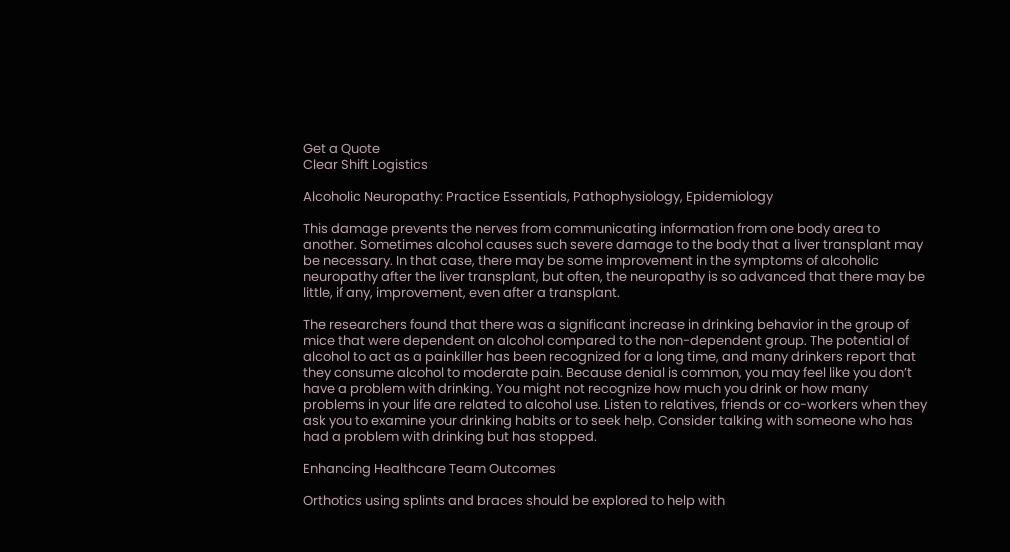Get a Quote
Clear Shift Logistics

Alcoholic Neuropathy: Practice Essentials, Pathophysiology, Epidemiology

This damage prevents the nerves from communicating information from one body area to another. Sometimes alcohol causes such severe damage to the body that a liver transplant may be necessary. In that case, there may be some improvement in the symptoms of alcoholic neuropathy after the liver transplant, but often, the neuropathy is so advanced that there may be little, if any, improvement, even after a transplant.

The researchers found that there was a significant increase in drinking behavior in the group of mice that were dependent on alcohol compared to the non-dependent group. The potential of alcohol to act as a painkiller has been recognized for a long time, and many drinkers report that they consume alcohol to moderate pain. Because denial is common, you may feel like you don’t have a problem with drinking. You might not recognize how much you drink or how many problems in your life are related to alcohol use. Listen to relatives, friends or co-workers when they ask you to examine your drinking habits or to seek help. Consider talking with someone who has had a problem with drinking but has stopped.

Enhancing Healthcare Team Outcomes

Orthotics using splints and braces should be explored to help with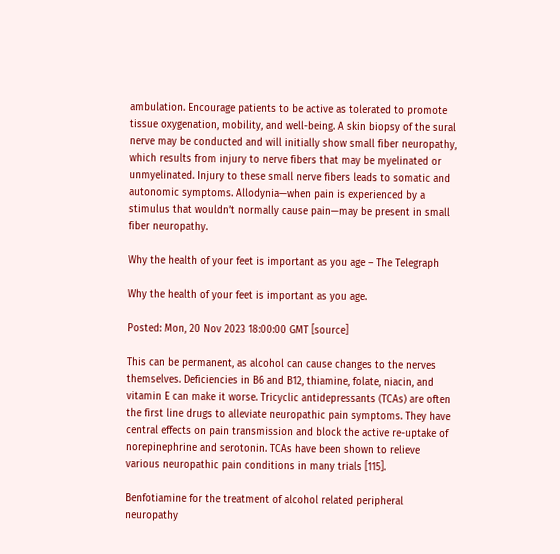ambulation. Encourage patients to be active as tolerated to promote tissue oxygenation, mobility, and well-being. A skin biopsy of the sural nerve may be conducted and will initially show small fiber neuropathy, which results from injury to nerve fibers that may be myelinated or unmyelinated. Injury to these small nerve fibers leads to somatic and autonomic symptoms. Allodynia—when pain is experienced by a stimulus that wouldn’t normally cause pain—may be present in small fiber neuropathy.

Why the health of your feet is important as you age – The Telegraph

Why the health of your feet is important as you age.

Posted: Mon, 20 Nov 2023 18:00:00 GMT [source]

This can be permanent, as alcohol can cause changes to the nerves themselves. Deficiencies in B6 and B12, thiamine, folate, niacin, and vitamin E can make it worse. Tricyclic antidepressants (TCAs) are often the first line drugs to alleviate neuropathic pain symptoms. They have central effects on pain transmission and block the active re-uptake of norepinephrine and serotonin. TCAs have been shown to relieve various neuropathic pain conditions in many trials [115].

Benfotiamine for the treatment of alcohol related peripheral neuropathy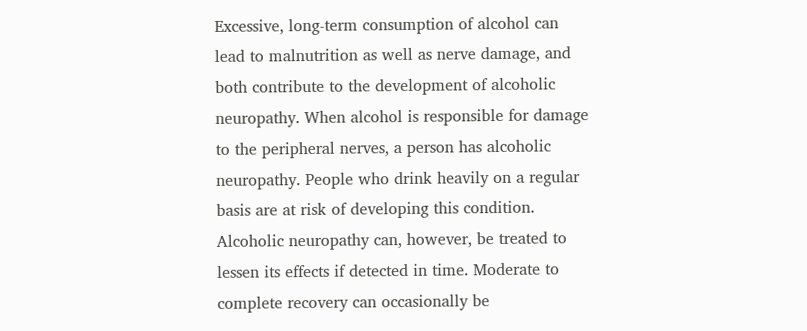Excessive, long-term consumption of alcohol can lead to malnutrition as well as nerve damage, and both contribute to the development of alcoholic neuropathy. When alcohol is responsible for damage to the peripheral nerves, a person has alcoholic neuropathy. People who drink heavily on a regular basis are at risk of developing this condition. Alcoholic neuropathy can, however, be treated to lessen its effects if detected in time. Moderate to complete recovery can occasionally be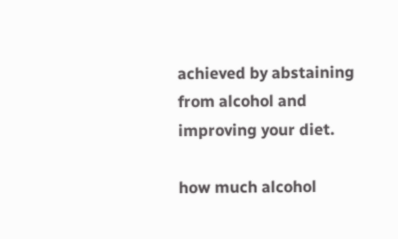achieved by abstaining from alcohol and improving your diet.

how much alcohol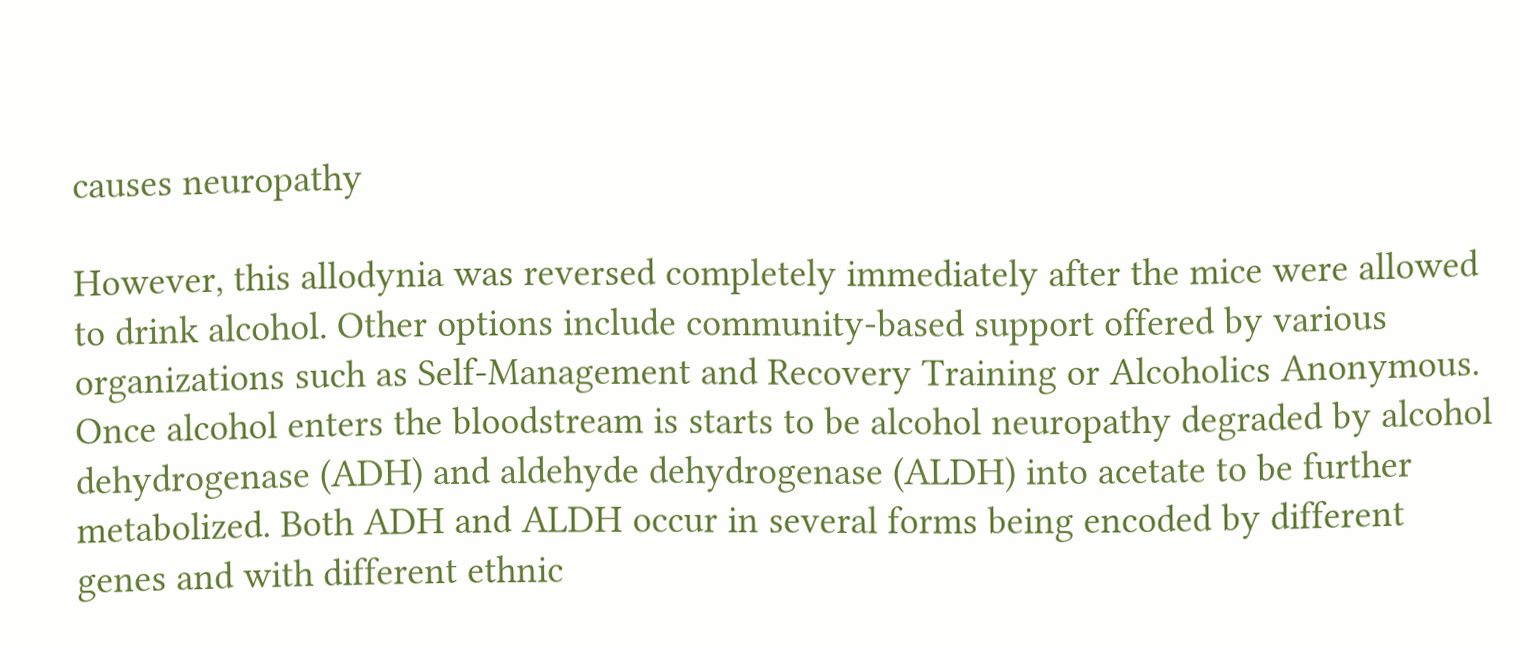causes neuropathy

However, this allodynia was reversed completely immediately after the mice were allowed to drink alcohol. Other options include community-based support offered by various organizations such as Self-Management and Recovery Training or Alcoholics Anonymous. Once alcohol enters the bloodstream is starts to be alcohol neuropathy degraded by alcohol dehydrogenase (ADH) and aldehyde dehydrogenase (ALDH) into acetate to be further metabolized. Both ADH and ALDH occur in several forms being encoded by different genes and with different ethnic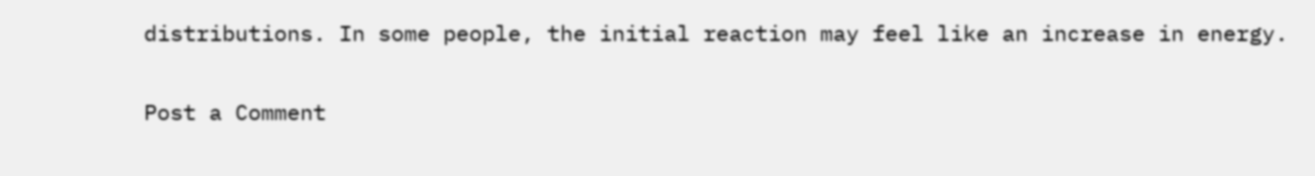distributions. In some people, the initial reaction may feel like an increase in energy.

Post a Comment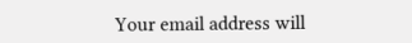Your email address will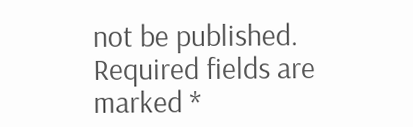not be published. Required fields are marked *